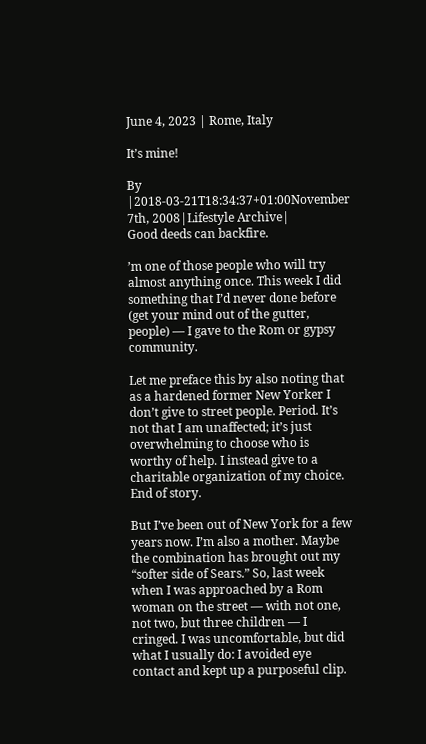June 4, 2023 | Rome, Italy

It’s mine!

By |2018-03-21T18:34:37+01:00November 7th, 2008|Lifestyle Archive|
Good deeds can backfire.

’m one of those people who will try almost anything once. This week I did something that I’d never done before (get your mind out of the gutter, people) — I gave to the Rom or gypsy community.

Let me preface this by also noting that as a hardened former New Yorker I don’t give to street people. Period. It’s not that I am unaffected; it’s just overwhelming to choose who is worthy of help. I instead give to a charitable organization of my choice. End of story.

But I’ve been out of New York for a few years now. I’m also a mother. Maybe the combination has brought out my “softer side of Sears.” So, last week when I was approached by a Rom woman on the street — with not one, not two, but three children — I cringed. I was uncomfortable, but did what I usually do: I avoided eye contact and kept up a purposeful clip.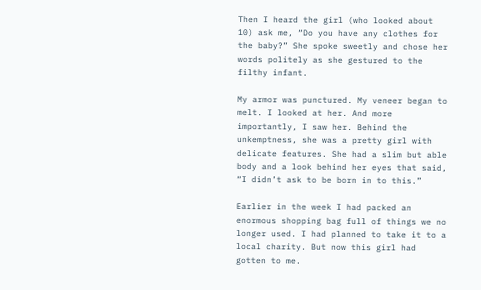Then I heard the girl (who looked about 10) ask me, “Do you have any clothes for the baby?” She spoke sweetly and chose her words politely as she gestured to the filthy infant.

My armor was punctured. My veneer began to melt. I looked at her. And more importantly, I saw her. Behind the unkemptness, she was a pretty girl with delicate features. She had a slim but able body and a look behind her eyes that said, “I didn’t ask to be born in to this.”

Earlier in the week I had packed an enormous shopping bag full of things we no longer used. I had planned to take it to a local charity. But now this girl had gotten to me.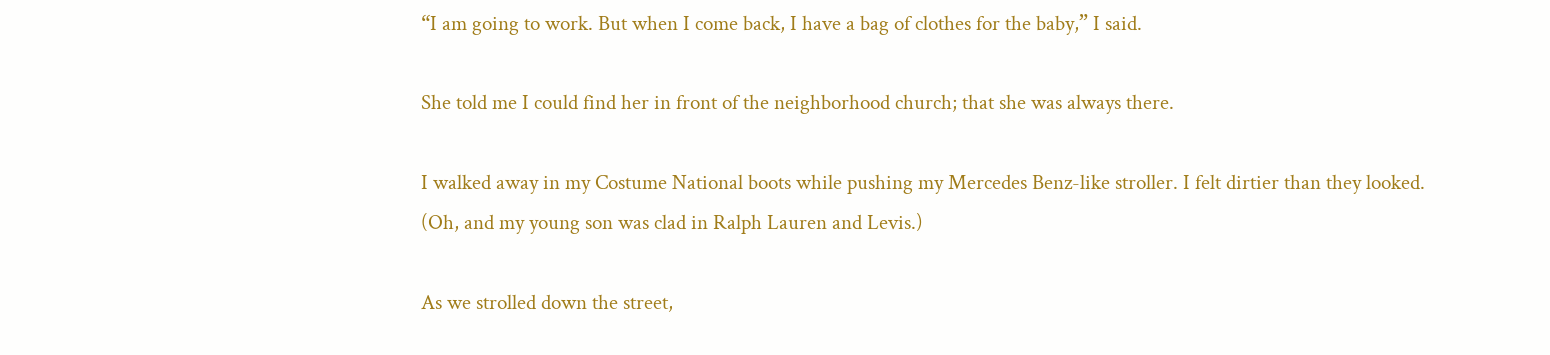“I am going to work. But when I come back, I have a bag of clothes for the baby,” I said.

She told me I could find her in front of the neighborhood church; that she was always there.

I walked away in my Costume National boots while pushing my Mercedes Benz-like stroller. I felt dirtier than they looked. (Oh, and my young son was clad in Ralph Lauren and Levis.)

As we strolled down the street,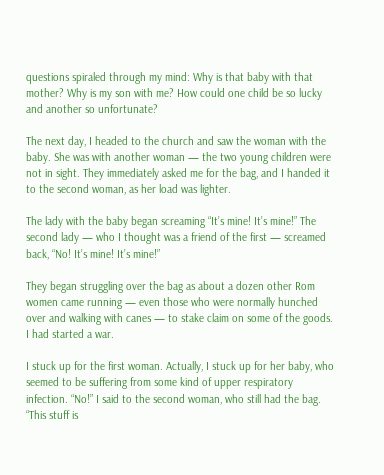questions spiraled through my mind: Why is that baby with that mother? Why is my son with me? How could one child be so lucky and another so unfortunate?

The next day, I headed to the church and saw the woman with the baby. She was with another woman — the two young children were not in sight. They immediately asked me for the bag, and I handed it to the second woman, as her load was lighter.

The lady with the baby began screaming “It’s mine! It’s mine!” The second lady — who I thought was a friend of the first — screamed back, “No! It’s mine! It’s mine!”

They began struggling over the bag as about a dozen other Rom women came running — even those who were normally hunched over and walking with canes — to stake claim on some of the goods. I had started a war.

I stuck up for the first woman. Actually, I stuck up for her baby, who seemed to be suffering from some kind of upper respiratory infection. “No!” I said to the second woman, who still had the bag. “This stuff is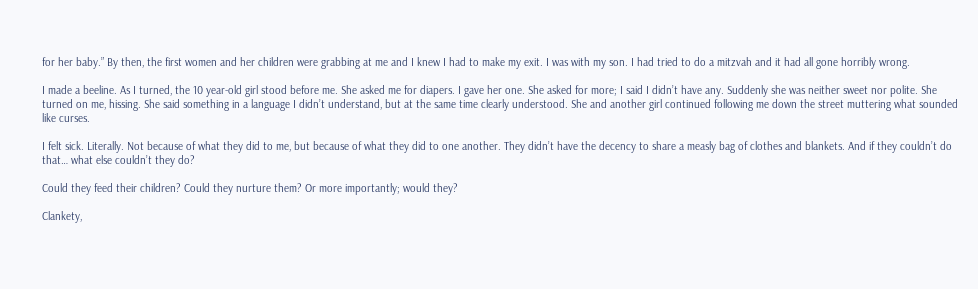for her baby.” By then, the first women and her children were grabbing at me and I knew I had to make my exit. I was with my son. I had tried to do a mitzvah and it had all gone horribly wrong.

I made a beeline. As I turned, the 10 year-old girl stood before me. She asked me for diapers. I gave her one. She asked for more; I said I didn’t have any. Suddenly she was neither sweet nor polite. She turned on me, hissing. She said something in a language I didn’t understand, but at the same time clearly understood. She and another girl continued following me down the street muttering what sounded like curses.

I felt sick. Literally. Not because of what they did to me, but because of what they did to one another. They didn’t have the decency to share a measly bag of clothes and blankets. And if they couldn’t do that… what else couldn’t they do?

Could they feed their children? Could they nurture them? Or more importantly; would they?

Clankety,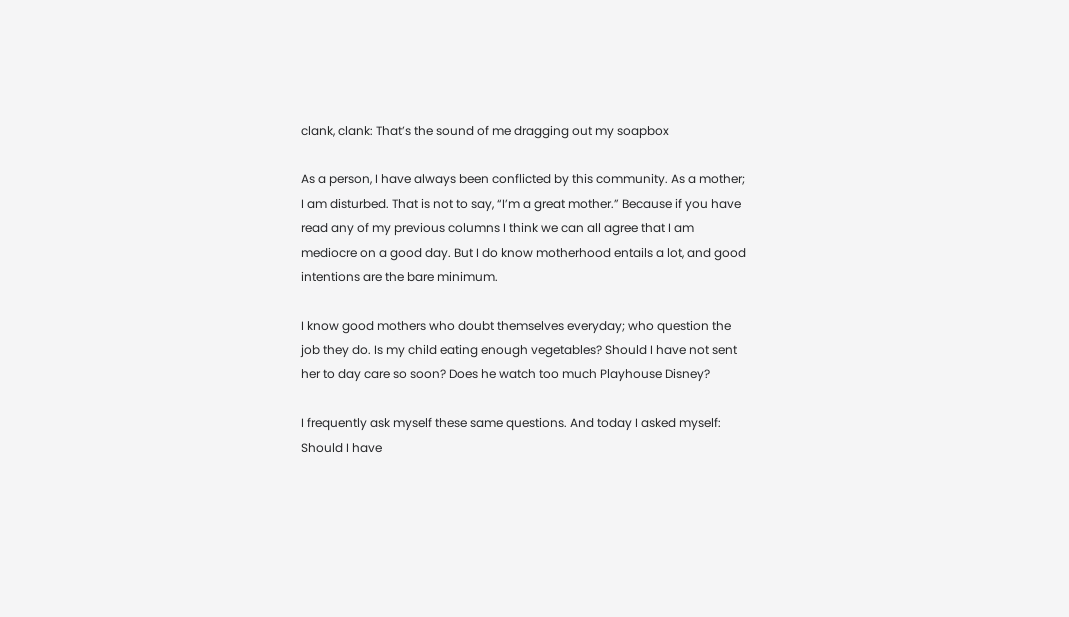clank, clank: That’s the sound of me dragging out my soapbox

As a person, I have always been conflicted by this community. As a mother; I am disturbed. That is not to say, “I’m a great mother.” Because if you have read any of my previous columns I think we can all agree that I am mediocre on a good day. But I do know motherhood entails a lot, and good intentions are the bare minimum.

I know good mothers who doubt themselves everyday; who question the job they do. Is my child eating enough vegetables? Should I have not sent her to day care so soon? Does he watch too much Playhouse Disney?

I frequently ask myself these same questions. And today I asked myself: Should I have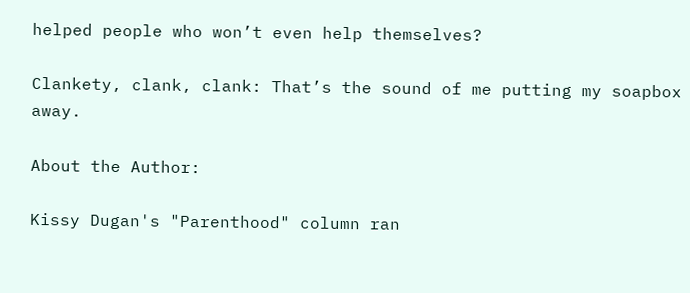helped people who won’t even help themselves?

Clankety, clank, clank: That’s the sound of me putting my soapbox away.

About the Author:

Kissy Dugan's "Parenthood" column ran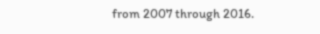from 2007 through 2016.